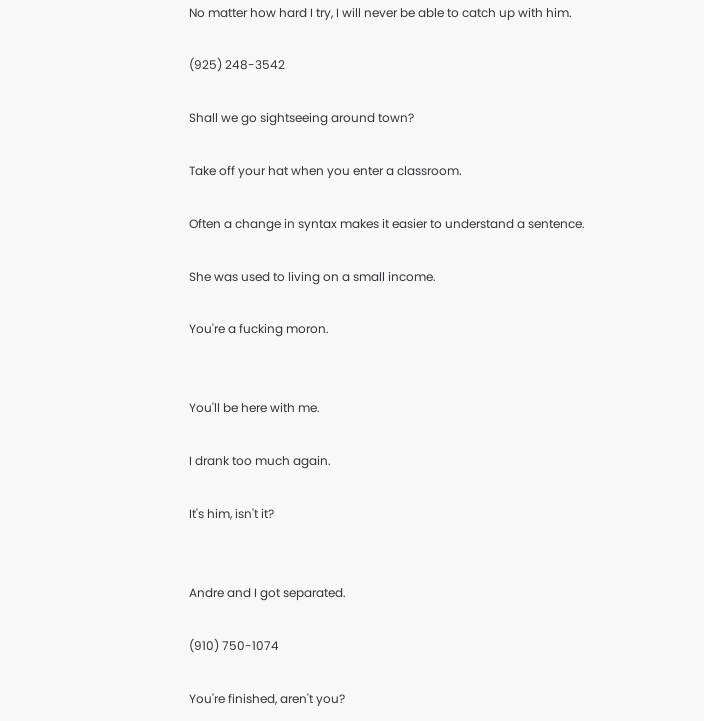No matter how hard I try, I will never be able to catch up with him.

(925) 248-3542

Shall we go sightseeing around town?

Take off your hat when you enter a classroom.

Often a change in syntax makes it easier to understand a sentence.

She was used to living on a small income.

You're a fucking moron.


You'll be here with me.

I drank too much again.

It's him, isn't it?


Andre and I got separated.

(910) 750-1074

You're finished, aren't you?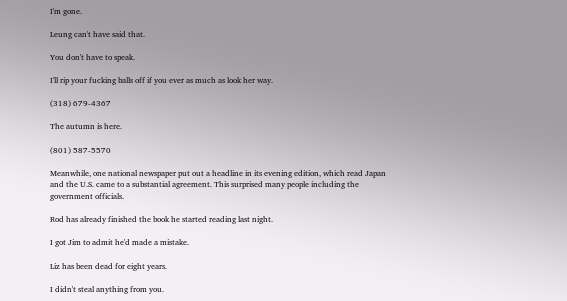I'm gone.

Leung can't have said that.

You don't have to speak.

I'll rip your fucking balls off if you ever as much as look her way.

(318) 679-4367

The autumn is here.

(801) 587-5570

Meanwhile, one national newspaper put out a headline in its evening edition, which read Japan and the U.S. came to a substantial agreement. This surprised many people including the government officials.

Rod has already finished the book he started reading last night.

I got Jim to admit he'd made a mistake.

Liz has been dead for eight years.

I didn't steal anything from you.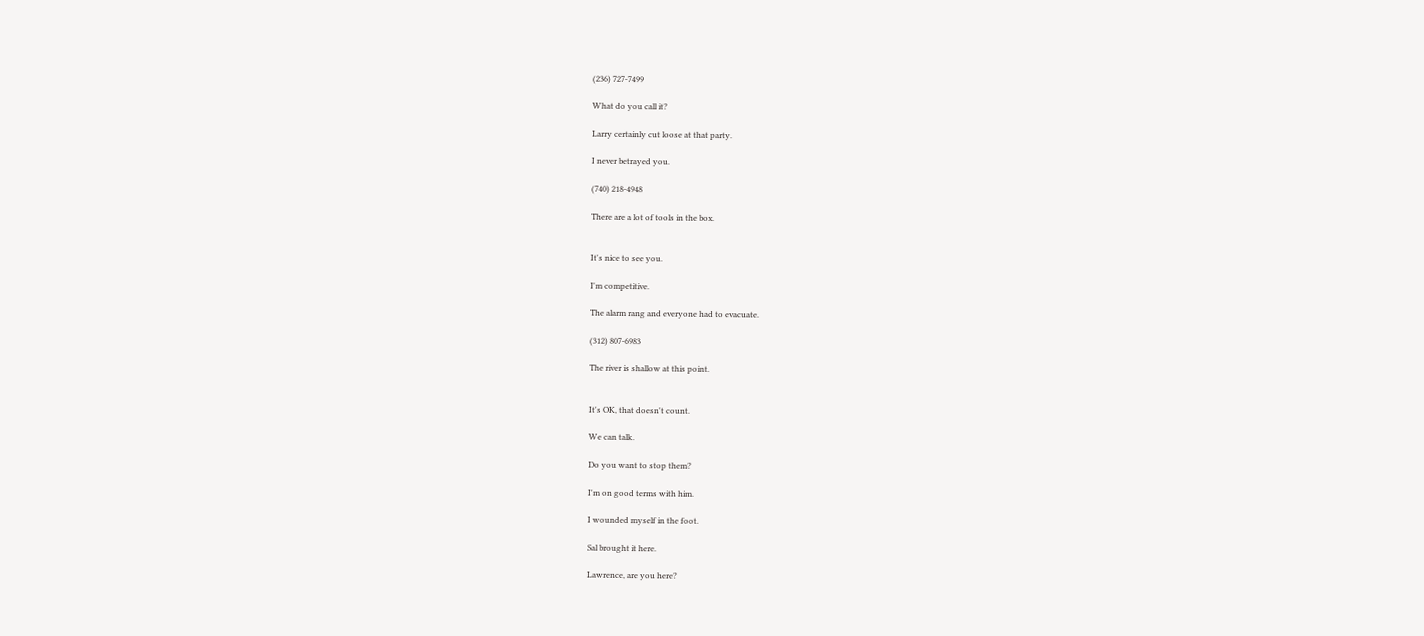(236) 727-7499

What do you call it?

Larry certainly cut loose at that party.

I never betrayed you.

(740) 218-4948

There are a lot of tools in the box.


It's nice to see you.

I'm competitive.

The alarm rang and everyone had to evacuate.

(312) 807-6983

The river is shallow at this point.


It's OK, that doesn't count.

We can talk.

Do you want to stop them?

I'm on good terms with him.

I wounded myself in the foot.

Sal brought it here.

Lawrence, are you here?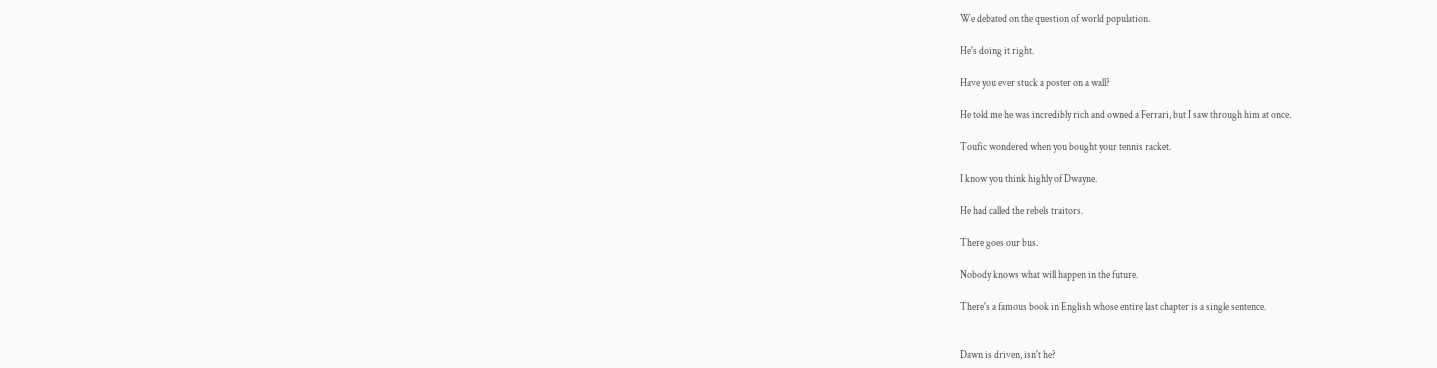We debated on the question of world population.

He's doing it right.

Have you ever stuck a poster on a wall?

He told me he was incredibly rich and owned a Ferrari, but I saw through him at once.

Toufic wondered when you bought your tennis racket.

I know you think highly of Dwayne.

He had called the rebels traitors.

There goes our bus.

Nobody knows what will happen in the future.

There's a famous book in English whose entire last chapter is a single sentence.


Dawn is driven, isn't he?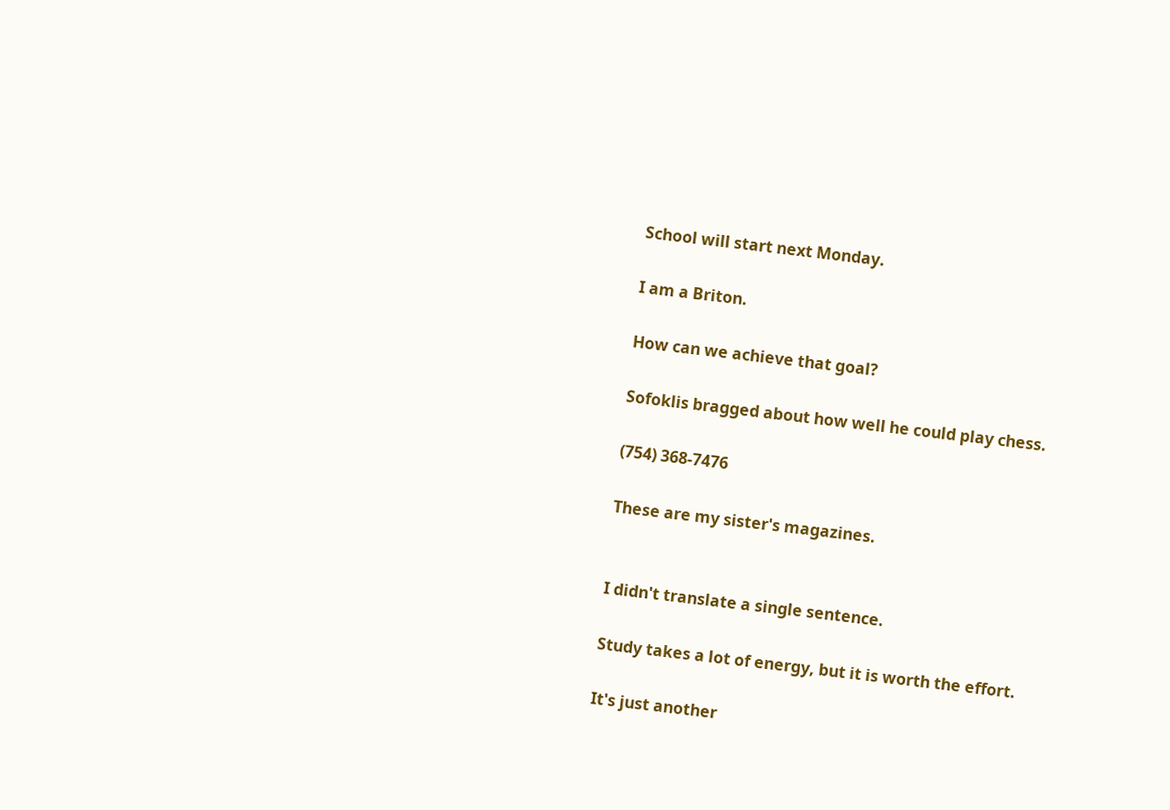School will start next Monday.

I am a Briton.

How can we achieve that goal?

Sofoklis bragged about how well he could play chess.

(754) 368-7476

These are my sister's magazines.


I didn't translate a single sentence.

Study takes a lot of energy, but it is worth the effort.

It's just another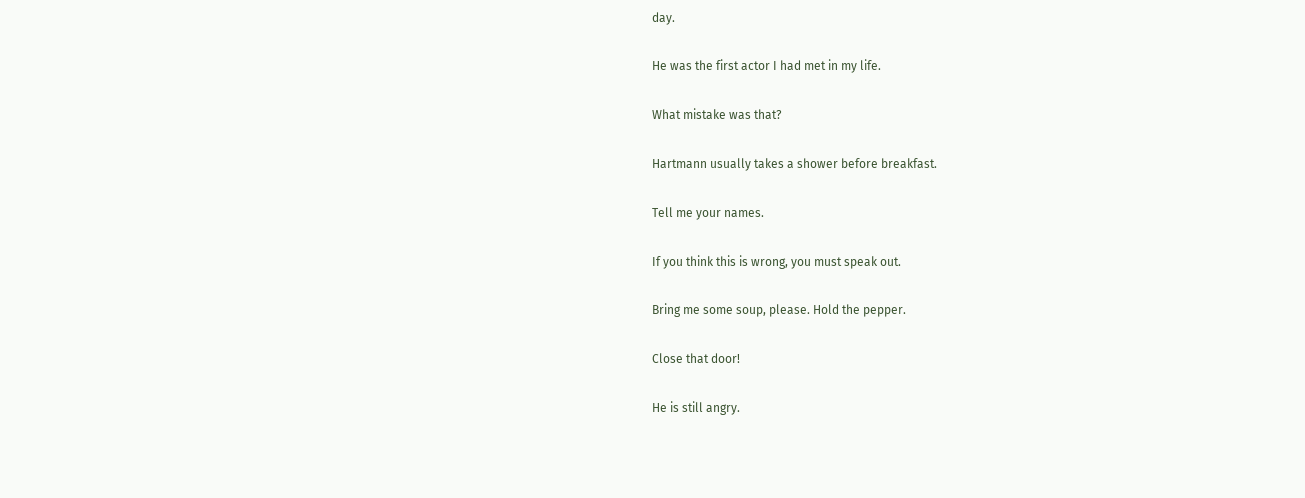day.

He was the first actor I had met in my life.

What mistake was that?

Hartmann usually takes a shower before breakfast.

Tell me your names.

If you think this is wrong, you must speak out.

Bring me some soup, please. Hold the pepper.

Close that door!

He is still angry.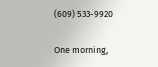(609) 533-9920

One morning,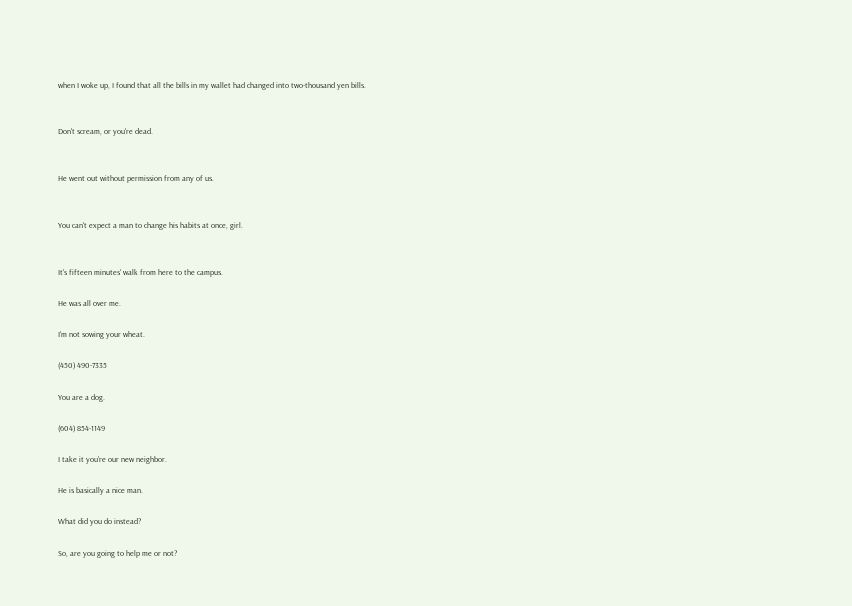when I woke up, I found that all the bills in my wallet had changed into two-thousand yen bills.


Don't scream, or you're dead.


He went out without permission from any of us.


You can't expect a man to change his habits at once, girl.


It's fifteen minutes' walk from here to the campus.

He was all over me.

I'm not sowing your wheat.

(450) 490-7335

You are a dog.

(604) 854-1149

I take it you're our new neighbor.

He is basically a nice man.

What did you do instead?

So, are you going to help me or not?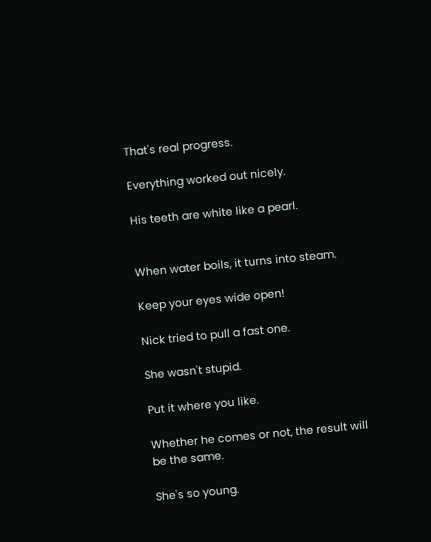That's real progress.

Everything worked out nicely.

His teeth are white like a pearl.


When water boils, it turns into steam.

Keep your eyes wide open!

Nick tried to pull a fast one.

She wasn't stupid.

Put it where you like.

Whether he comes or not, the result will be the same.

She's so young.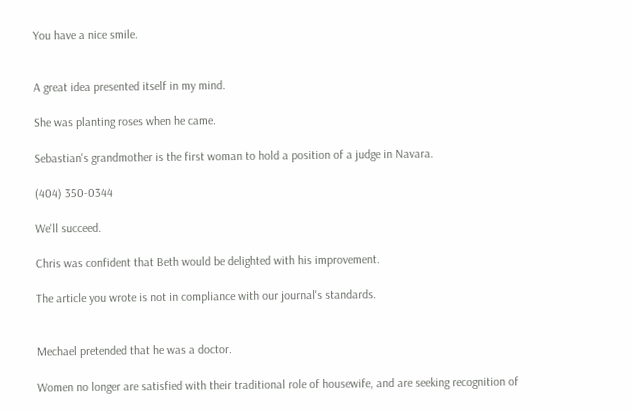You have a nice smile.


A great idea presented itself in my mind.

She was planting roses when he came.

Sebastian's grandmother is the first woman to hold a position of a judge in Navara.

(404) 350-0344

We'll succeed.

Chris was confident that Beth would be delighted with his improvement.

The article you wrote is not in compliance with our journal's standards.


Mechael pretended that he was a doctor.

Women no longer are satisfied with their traditional role of housewife, and are seeking recognition of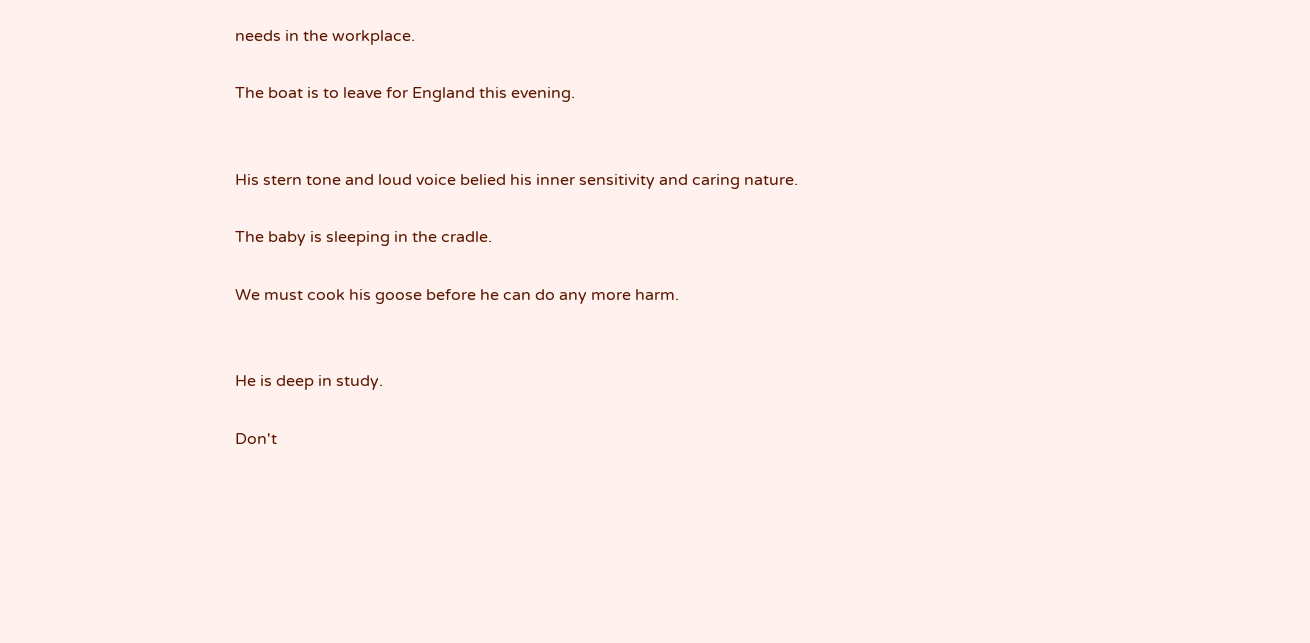needs in the workplace.

The boat is to leave for England this evening.


His stern tone and loud voice belied his inner sensitivity and caring nature.

The baby is sleeping in the cradle.

We must cook his goose before he can do any more harm.


He is deep in study.

Don't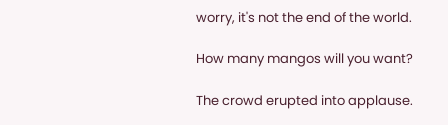worry, it's not the end of the world.

How many mangos will you want?

The crowd erupted into applause.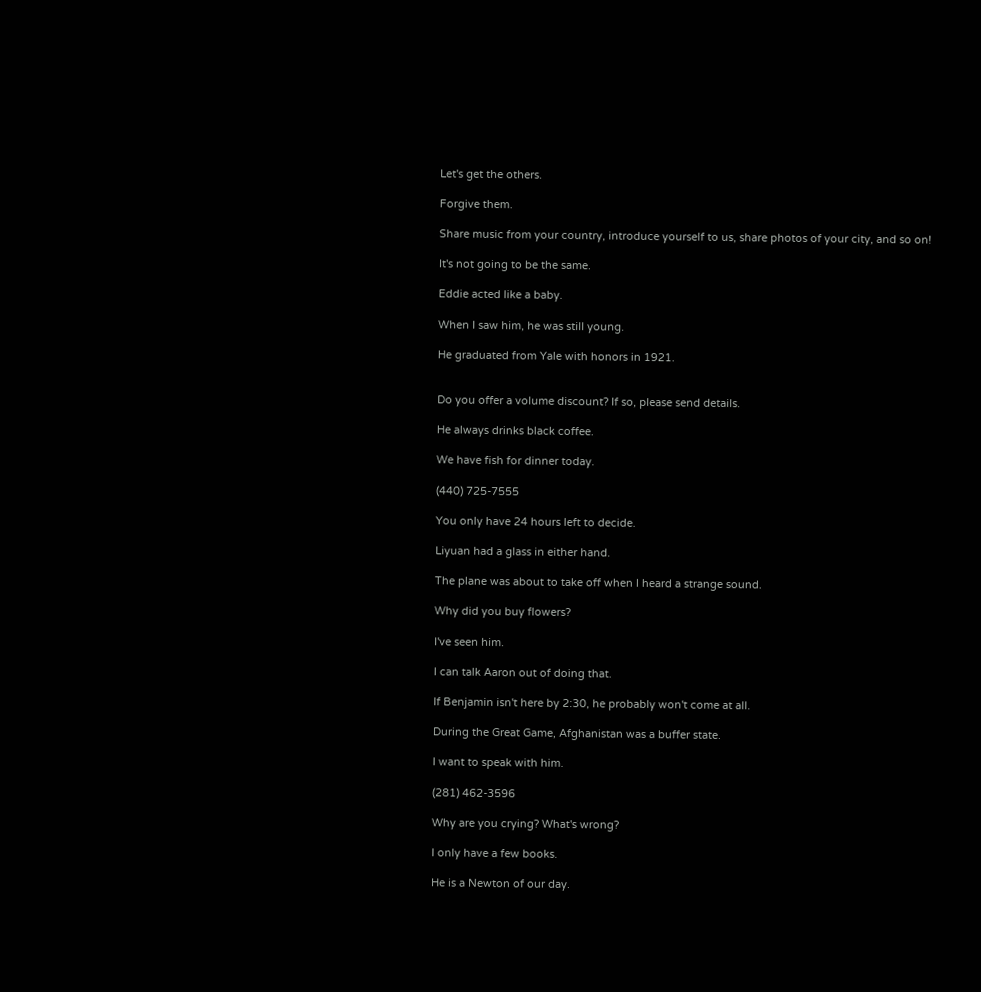Let's get the others.

Forgive them.

Share music from your country, introduce yourself to us, share photos of your city, and so on!

It's not going to be the same.

Eddie acted like a baby.

When I saw him, he was still young.

He graduated from Yale with honors in 1921.


Do you offer a volume discount? If so, please send details.

He always drinks black coffee.

We have fish for dinner today.

(440) 725-7555

You only have 24 hours left to decide.

Liyuan had a glass in either hand.

The plane was about to take off when I heard a strange sound.

Why did you buy flowers?

I've seen him.

I can talk Aaron out of doing that.

If Benjamin isn't here by 2:30, he probably won't come at all.

During the Great Game, Afghanistan was a buffer state.

I want to speak with him.

(281) 462-3596

Why are you crying? What's wrong?

I only have a few books.

He is a Newton of our day.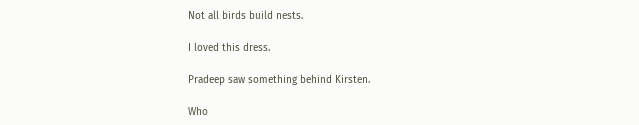Not all birds build nests.

I loved this dress.

Pradeep saw something behind Kirsten.

Who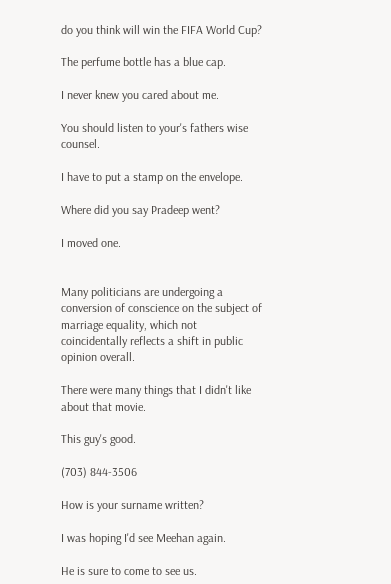do you think will win the FIFA World Cup?

The perfume bottle has a blue cap.

I never knew you cared about me.

You should listen to your's fathers wise counsel.

I have to put a stamp on the envelope.

Where did you say Pradeep went?

I moved one.


Many politicians are undergoing a conversion of conscience on the subject of marriage equality, which not coincidentally reflects a shift in public opinion overall.

There were many things that I didn't like about that movie.

This guy's good.

(703) 844-3506

How is your surname written?

I was hoping I'd see Meehan again.

He is sure to come to see us.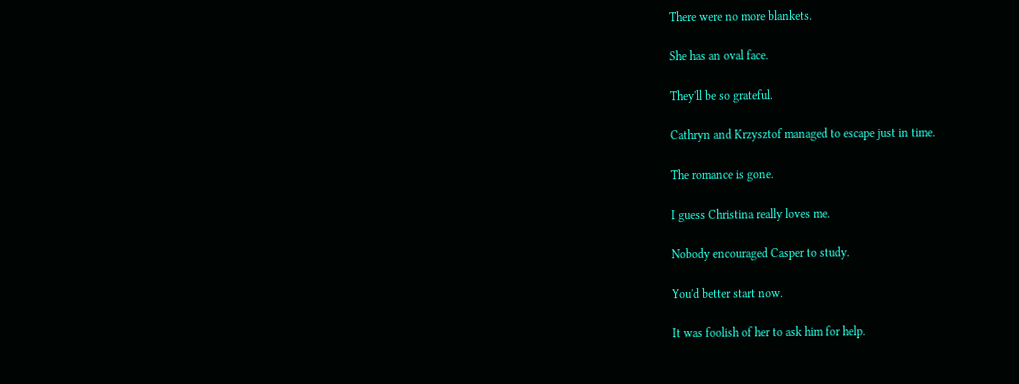There were no more blankets.

She has an oval face.

They'll be so grateful.

Cathryn and Krzysztof managed to escape just in time.

The romance is gone.

I guess Christina really loves me.

Nobody encouraged Casper to study.

You'd better start now.

It was foolish of her to ask him for help.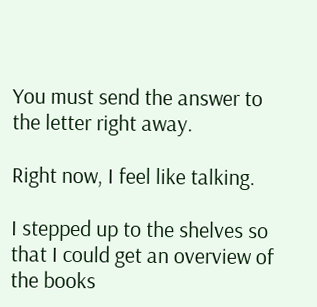You must send the answer to the letter right away.

Right now, I feel like talking.

I stepped up to the shelves so that I could get an overview of the books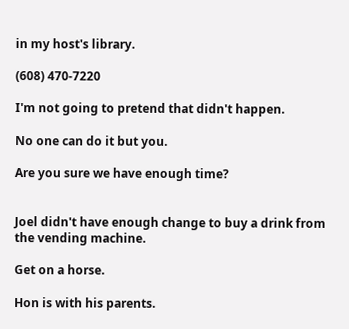in my host's library.

(608) 470-7220

I'm not going to pretend that didn't happen.

No one can do it but you.

Are you sure we have enough time?


Joel didn't have enough change to buy a drink from the vending machine.

Get on a horse.

Hon is with his parents.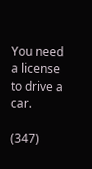You need a license to drive a car.

(347)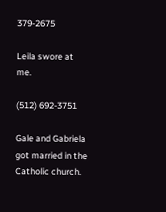379-2675

Leila swore at me.

(512) 692-3751

Gale and Gabriela got married in the Catholic church.